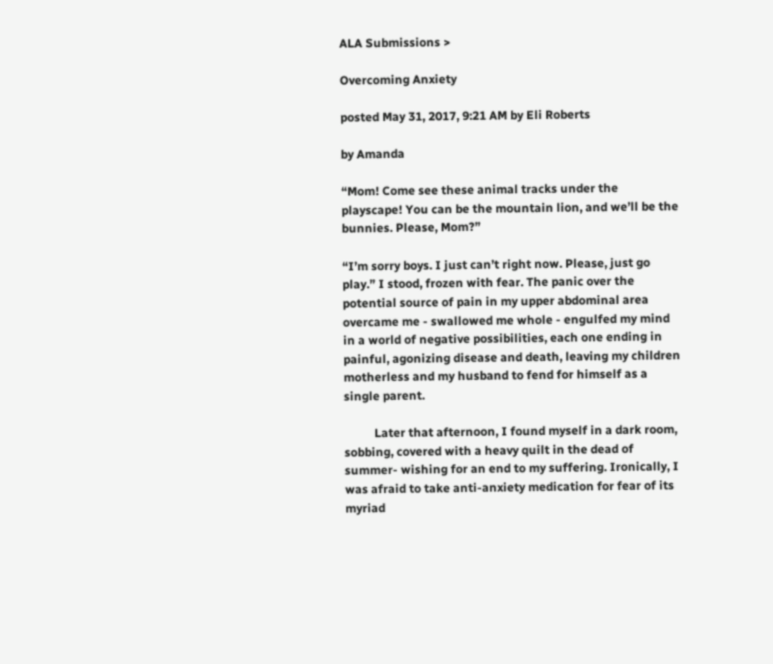ALA Submissions >

Overcoming Anxiety

posted May 31, 2017, 9:21 AM by Eli Roberts

by Amanda

“Mom! Come see these animal tracks under the playscape! You can be the mountain lion, and we’ll be the bunnies. Please, Mom?”

“I’m sorry boys. I just can’t right now. Please, just go play.” I stood, frozen with fear. The panic over the potential source of pain in my upper abdominal area overcame me - swallowed me whole - engulfed my mind in a world of negative possibilities, each one ending in painful, agonizing disease and death, leaving my children motherless and my husband to fend for himself as a single parent.

          Later that afternoon, I found myself in a dark room, sobbing, covered with a heavy quilt in the dead of summer- wishing for an end to my suffering. Ironically, I was afraid to take anti-anxiety medication for fear of its myriad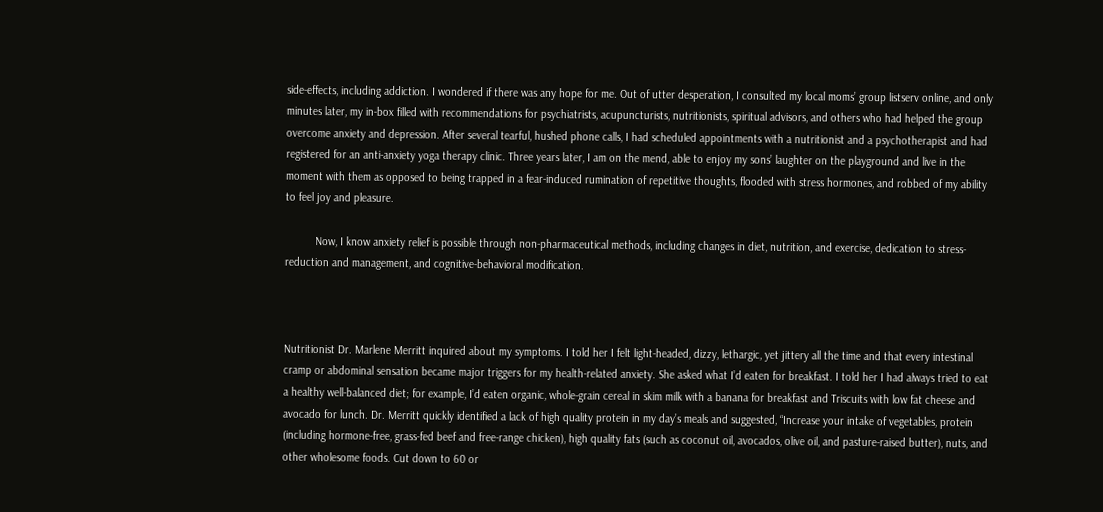side-effects, including addiction. I wondered if there was any hope for me. Out of utter desperation, I consulted my local moms’ group listserv online, and only minutes later, my in-box filled with recommendations for psychiatrists, acupuncturists, nutritionists, spiritual advisors, and others who had helped the group overcome anxiety and depression. After several tearful, hushed phone calls, I had scheduled appointments with a nutritionist and a psychotherapist and had registered for an anti-anxiety yoga therapy clinic. Three years later, I am on the mend, able to enjoy my sons’ laughter on the playground and live in the moment with them as opposed to being trapped in a fear-induced rumination of repetitive thoughts, flooded with stress hormones, and robbed of my ability to feel joy and pleasure.

          Now, I know anxiety relief is possible through non-pharmaceutical methods, including changes in diet, nutrition, and exercise, dedication to stress-reduction and management, and cognitive-behavioral modification.



Nutritionist Dr. Marlene Merritt inquired about my symptoms. I told her I felt light-headed, dizzy, lethargic, yet jittery all the time and that every intestinal cramp or abdominal sensation became major triggers for my health-related anxiety. She asked what I’d eaten for breakfast. I told her I had always tried to eat a healthy well-balanced diet; for example, I’d eaten organic, whole-grain cereal in skim milk with a banana for breakfast and Triscuits with low fat cheese and avocado for lunch. Dr. Merritt quickly identified a lack of high quality protein in my day’s meals and suggested, “Increase your intake of vegetables, protein  (including hormone-free, grass-fed beef and free-range chicken), high quality fats (such as coconut oil, avocados, olive oil, and pasture-raised butter), nuts, and other wholesome foods. Cut down to 60 or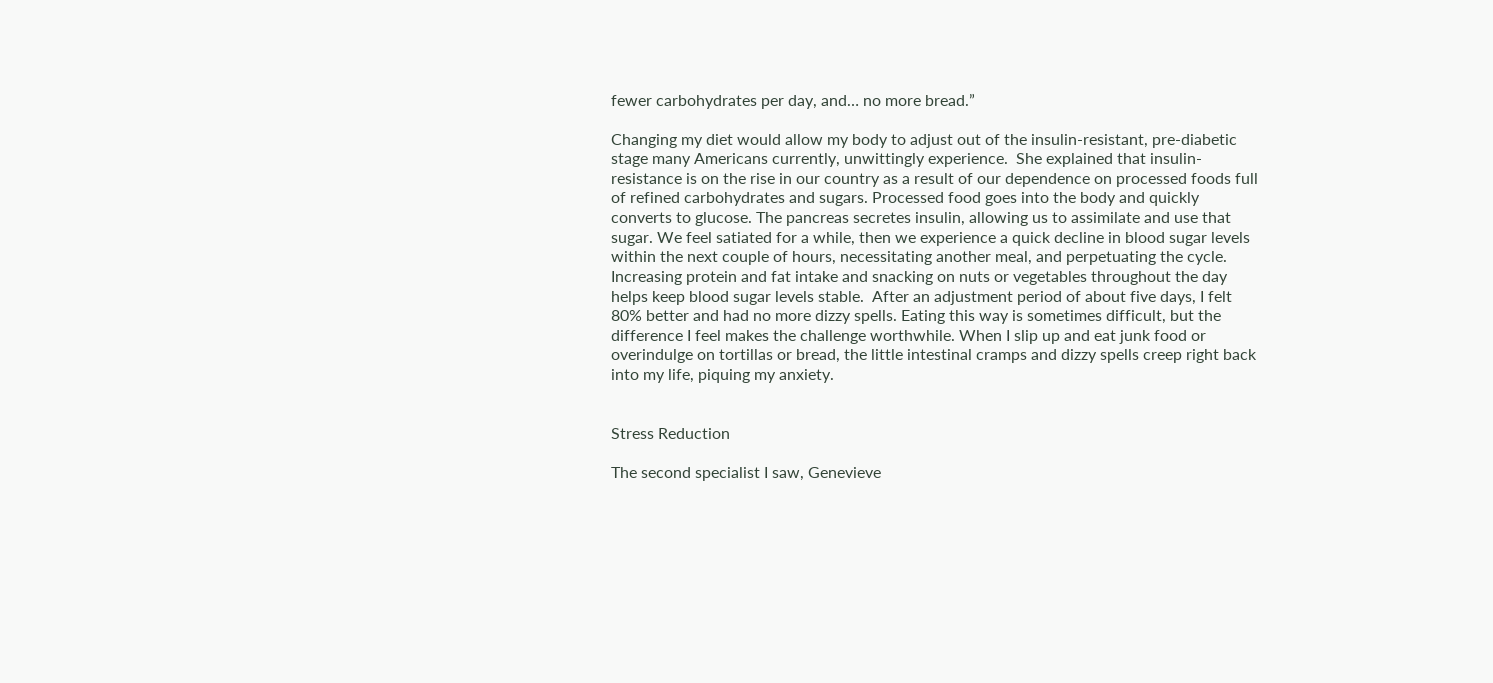fewer carbohydrates per day, and… no more bread.”

Changing my diet would allow my body to adjust out of the insulin-resistant, pre-diabetic stage many Americans currently, unwittingly experience.  She explained that insulin-resistance is on the rise in our country as a result of our dependence on processed foods full of refined carbohydrates and sugars. Processed food goes into the body and quickly converts to glucose. The pancreas secretes insulin, allowing us to assimilate and use that sugar. We feel satiated for a while, then we experience a quick decline in blood sugar levels within the next couple of hours, necessitating another meal, and perpetuating the cycle.  Increasing protein and fat intake and snacking on nuts or vegetables throughout the day helps keep blood sugar levels stable.  After an adjustment period of about five days, I felt 80% better and had no more dizzy spells. Eating this way is sometimes difficult, but the difference I feel makes the challenge worthwhile. When I slip up and eat junk food or overindulge on tortillas or bread, the little intestinal cramps and dizzy spells creep right back into my life, piquing my anxiety.


Stress Reduction

The second specialist I saw, Genevieve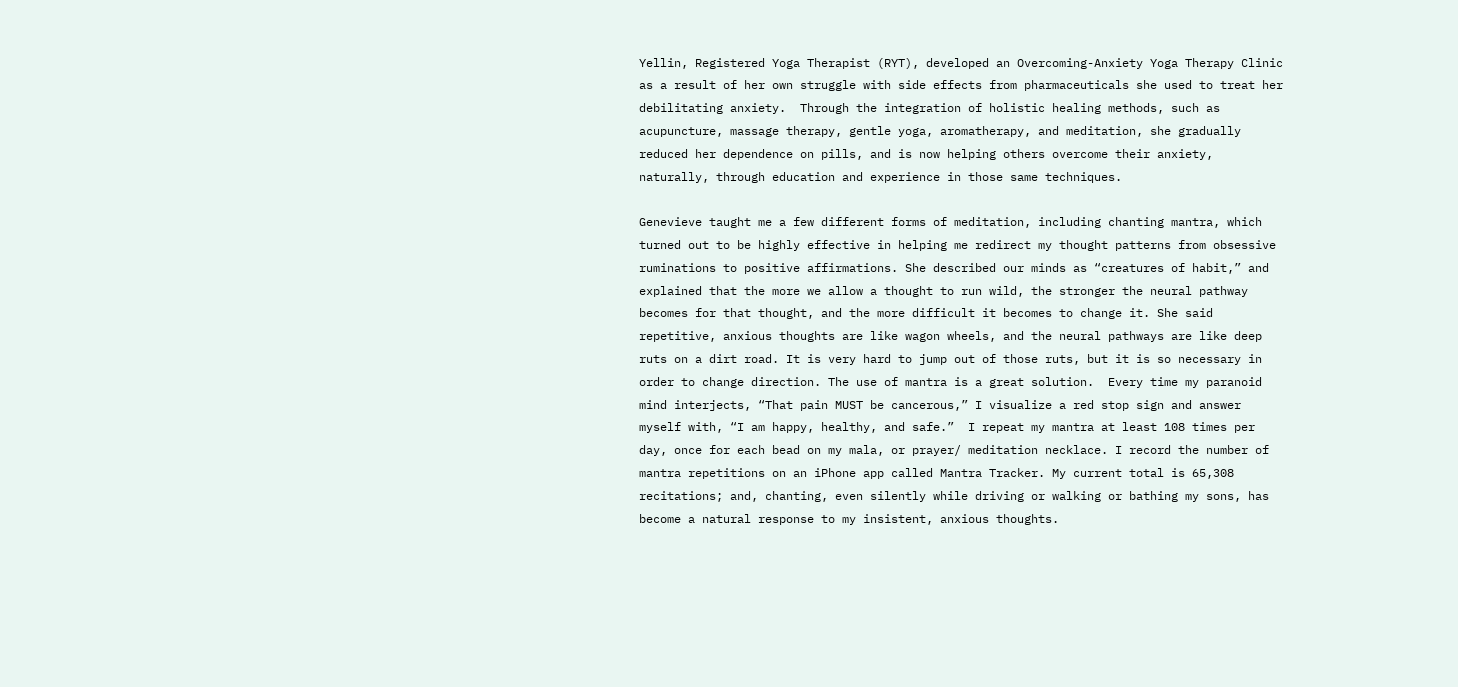Yellin, Registered Yoga Therapist (RYT), developed an Overcoming-Anxiety Yoga Therapy Clinic as a result of her own struggle with side effects from pharmaceuticals she used to treat her debilitating anxiety.  Through the integration of holistic healing methods, such as acupuncture, massage therapy, gentle yoga, aromatherapy, and meditation, she gradually reduced her dependence on pills, and is now helping others overcome their anxiety, naturally, through education and experience in those same techniques.

Genevieve taught me a few different forms of meditation, including chanting mantra, which turned out to be highly effective in helping me redirect my thought patterns from obsessive ruminations to positive affirmations. She described our minds as “creatures of habit,” and explained that the more we allow a thought to run wild, the stronger the neural pathway becomes for that thought, and the more difficult it becomes to change it. She said repetitive, anxious thoughts are like wagon wheels, and the neural pathways are like deep ruts on a dirt road. It is very hard to jump out of those ruts, but it is so necessary in order to change direction. The use of mantra is a great solution.  Every time my paranoid mind interjects, “That pain MUST be cancerous,” I visualize a red stop sign and answer myself with, “I am happy, healthy, and safe.”  I repeat my mantra at least 108 times per day, once for each bead on my mala, or prayer/ meditation necklace. I record the number of mantra repetitions on an iPhone app called Mantra Tracker. My current total is 65,308 recitations; and, chanting, even silently while driving or walking or bathing my sons, has become a natural response to my insistent, anxious thoughts.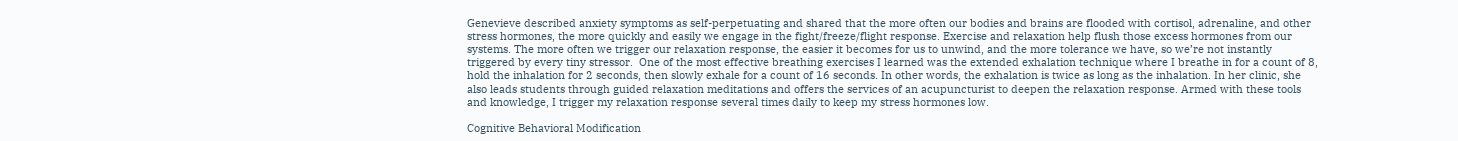Genevieve described anxiety symptoms as self-perpetuating and shared that the more often our bodies and brains are flooded with cortisol, adrenaline, and other stress hormones, the more quickly and easily we engage in the fight/freeze/flight response. Exercise and relaxation help flush those excess hormones from our systems. The more often we trigger our relaxation response, the easier it becomes for us to unwind, and the more tolerance we have, so we’re not instantly triggered by every tiny stressor.  One of the most effective breathing exercises I learned was the extended exhalation technique where I breathe in for a count of 8, hold the inhalation for 2 seconds, then slowly exhale for a count of 16 seconds. In other words, the exhalation is twice as long as the inhalation. In her clinic, she also leads students through guided relaxation meditations and offers the services of an acupuncturist to deepen the relaxation response. Armed with these tools and knowledge, I trigger my relaxation response several times daily to keep my stress hormones low.

Cognitive Behavioral Modification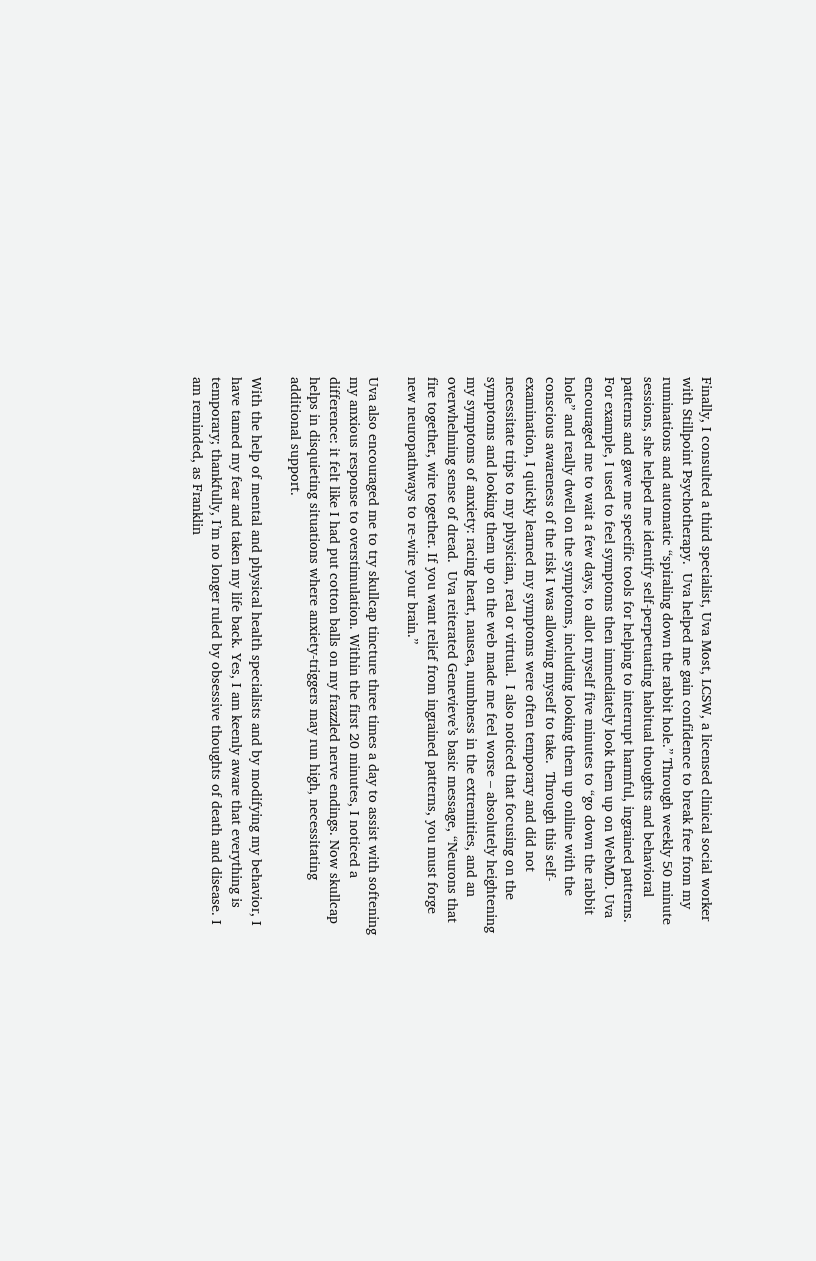Finally, I consulted a third specialist, Uva Most, LCSW, a licensed clinical social worker with Stillpoint Psychotherapy.  Uva helped me gain confidence to break free from my ruminations and automatic “spiraling down the rabbit hole.” Through weekly 50 minute sessions, she helped me identify self-perpetuating habitual thoughts and behavioral patterns and gave me specific tools for helping to interrupt harmful, ingrained patterns. For example, I used to feel symptoms then immediately look them up on WebMD. Uva encouraged me to wait a few days, to allot myself five minutes to “go down the rabbit hole” and really dwell on the symptoms, including looking them up online with the conscious awareness of the risk I was allowing myself to take.  Through this self-examination, I quickly learned my symptoms were often temporary and did not necessitate trips to my physician, real or virtual.  I also noticed that focusing on the symptoms and looking them up on the web made me feel worse – absolutely heightening my symptoms of anxiety: racing heart, nausea, numbness in the extremities, and an overwhelming sense of dread.  Uva reiterated Genevieve’s basic message, “Neurons that fire together, wire together. If you want relief from ingrained patterns, you must forge new neuropathways to re-wire your brain.”

Uva also encouraged me to try skullcap tincture three times a day to assist with softening my anxious response to overstimulation. Within the first 20 minutes, I noticed a difference: it felt like I had put cotton balls on my frazzled nerve endings. Now skullcap helps in disquieting situations where anxiety-triggers may run high, necessitating additional support.

With the help of mental and physical health specialists and by modifying my behavior, I have tamed my fear and taken my life back. Yes, I am keenly aware that everything is temporary; thankfully, I’m no longer ruled by obsessive thoughts of death and disease. I am reminded, as Franklin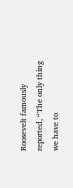Roosevelt famously reported, “The only thing we have to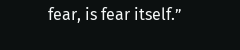fear, is fear itself.”